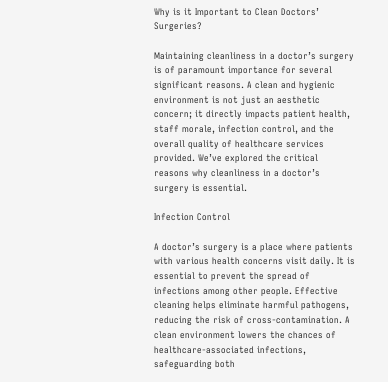Why is it Important to Clean Doctors’ Surgeries?

Maintaining cleanliness in a doctor’s surgery is of paramount importance for several significant reasons. A clean and hygienic environment is not just an aesthetic concern; it directly impacts patient health, staff morale, infection control, and the overall quality of healthcare services provided. We’ve explored the critical reasons why cleanliness in a doctor’s surgery is essential.

Infection Control

A doctor’s surgery is a place where patients with various health concerns visit daily. It is essential to prevent the spread of infections among other people. Effective cleaning helps eliminate harmful pathogens, reducing the risk of cross-contamination. A clean environment lowers the chances of healthcare-associated infections, safeguarding both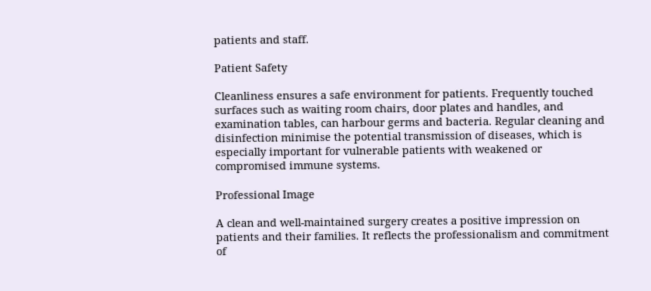patients and staff.

Patient Safety

Cleanliness ensures a safe environment for patients. Frequently touched surfaces such as waiting room chairs, door plates and handles, and examination tables, can harbour germs and bacteria. Regular cleaning and disinfection minimise the potential transmission of diseases, which is especially important for vulnerable patients with weakened or compromised immune systems.

Professional Image

A clean and well-maintained surgery creates a positive impression on patients and their families. It reflects the professionalism and commitment of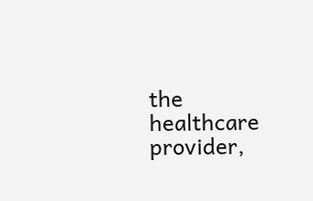the healthcare provider,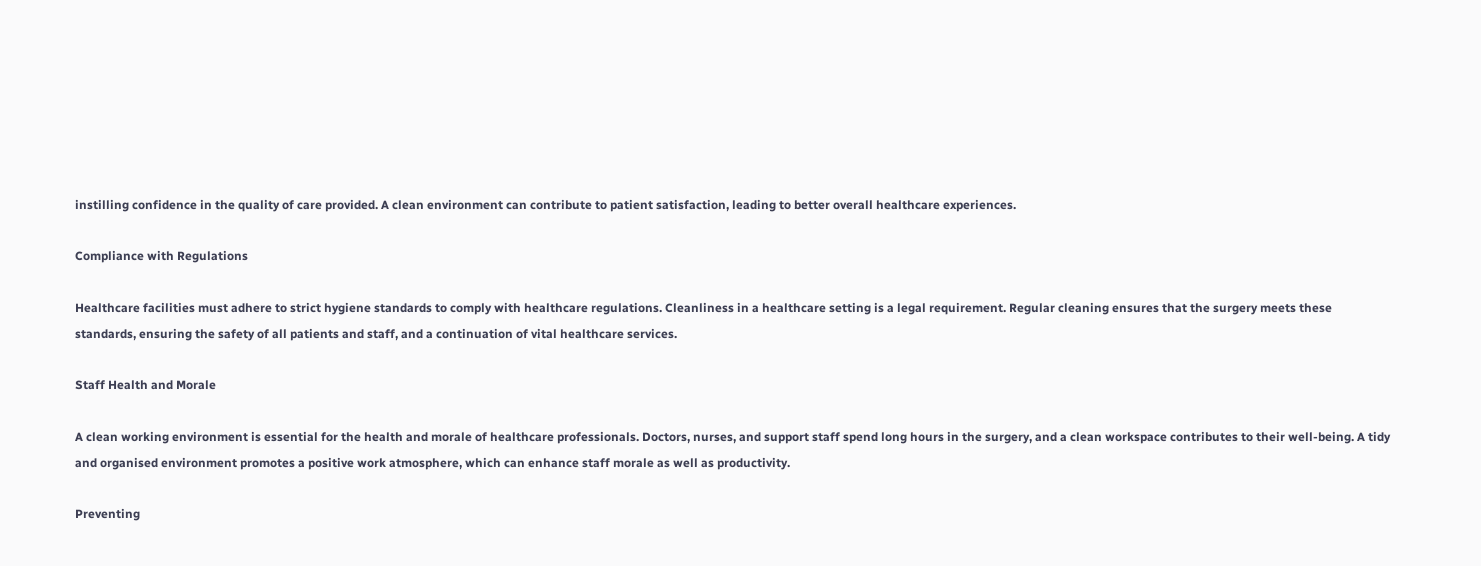instilling confidence in the quality of care provided. A clean environment can contribute to patient satisfaction, leading to better overall healthcare experiences.

Compliance with Regulations

Healthcare facilities must adhere to strict hygiene standards to comply with healthcare regulations. Cleanliness in a healthcare setting is a legal requirement. Regular cleaning ensures that the surgery meets these standards, ensuring the safety of all patients and staff, and a continuation of vital healthcare services.

Staff Health and Morale

A clean working environment is essential for the health and morale of healthcare professionals. Doctors, nurses, and support staff spend long hours in the surgery, and a clean workspace contributes to their well-being. A tidy and organised environment promotes a positive work atmosphere, which can enhance staff morale as well as productivity.

Preventing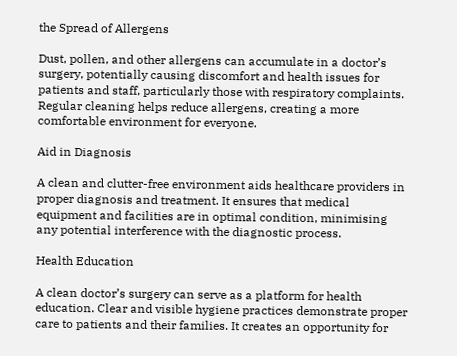the Spread of Allergens

Dust, pollen, and other allergens can accumulate in a doctor’s surgery, potentially causing discomfort and health issues for patients and staff, particularly those with respiratory complaints. Regular cleaning helps reduce allergens, creating a more comfortable environment for everyone.

Aid in Diagnosis

A clean and clutter-free environment aids healthcare providers in proper diagnosis and treatment. It ensures that medical equipment and facilities are in optimal condition, minimising any potential interference with the diagnostic process.

Health Education

A clean doctor’s surgery can serve as a platform for health education. Clear and visible hygiene practices demonstrate proper care to patients and their families. It creates an opportunity for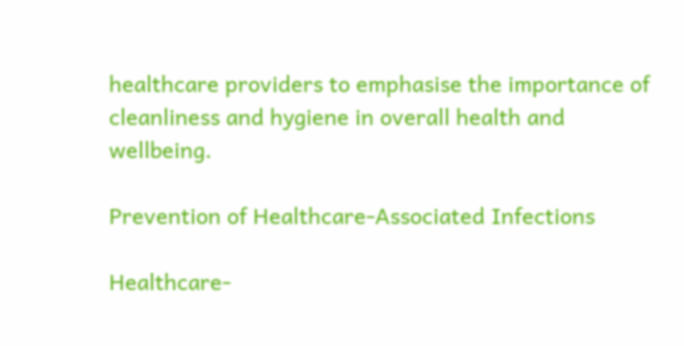healthcare providers to emphasise the importance of cleanliness and hygiene in overall health and wellbeing.

Prevention of Healthcare-Associated Infections

Healthcare-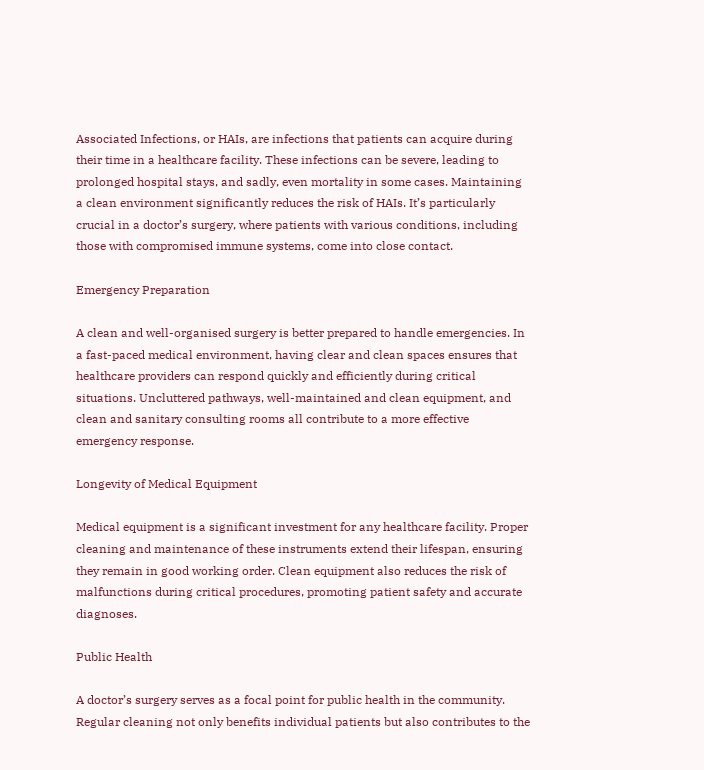Associated Infections, or HAIs, are infections that patients can acquire during their time in a healthcare facility. These infections can be severe, leading to prolonged hospital stays, and sadly, even mortality in some cases. Maintaining a clean environment significantly reduces the risk of HAIs. It’s particularly crucial in a doctor’s surgery, where patients with various conditions, including those with compromised immune systems, come into close contact.

Emergency Preparation

A clean and well-organised surgery is better prepared to handle emergencies. In a fast-paced medical environment, having clear and clean spaces ensures that healthcare providers can respond quickly and efficiently during critical situations. Uncluttered pathways, well-maintained and clean equipment, and clean and sanitary consulting rooms all contribute to a more effective emergency response.

Longevity of Medical Equipment

Medical equipment is a significant investment for any healthcare facility. Proper cleaning and maintenance of these instruments extend their lifespan, ensuring they remain in good working order. Clean equipment also reduces the risk of malfunctions during critical procedures, promoting patient safety and accurate diagnoses.

Public Health

A doctor’s surgery serves as a focal point for public health in the community. Regular cleaning not only benefits individual patients but also contributes to the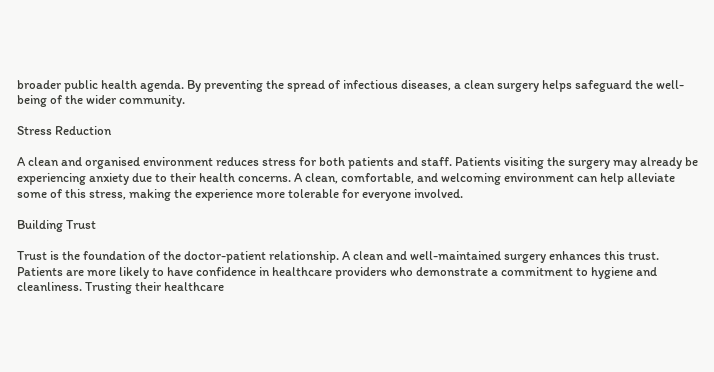broader public health agenda. By preventing the spread of infectious diseases, a clean surgery helps safeguard the well-being of the wider community.

Stress Reduction

A clean and organised environment reduces stress for both patients and staff. Patients visiting the surgery may already be experiencing anxiety due to their health concerns. A clean, comfortable, and welcoming environment can help alleviate some of this stress, making the experience more tolerable for everyone involved.

Building Trust

Trust is the foundation of the doctor-patient relationship. A clean and well-maintained surgery enhances this trust. Patients are more likely to have confidence in healthcare providers who demonstrate a commitment to hygiene and cleanliness. Trusting their healthcare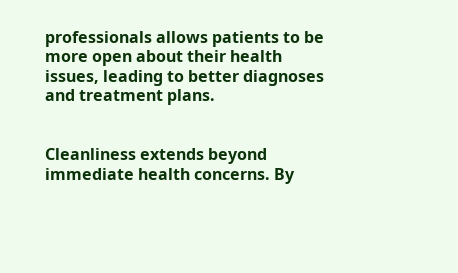professionals allows patients to be more open about their health issues, leading to better diagnoses and treatment plans.


Cleanliness extends beyond immediate health concerns. By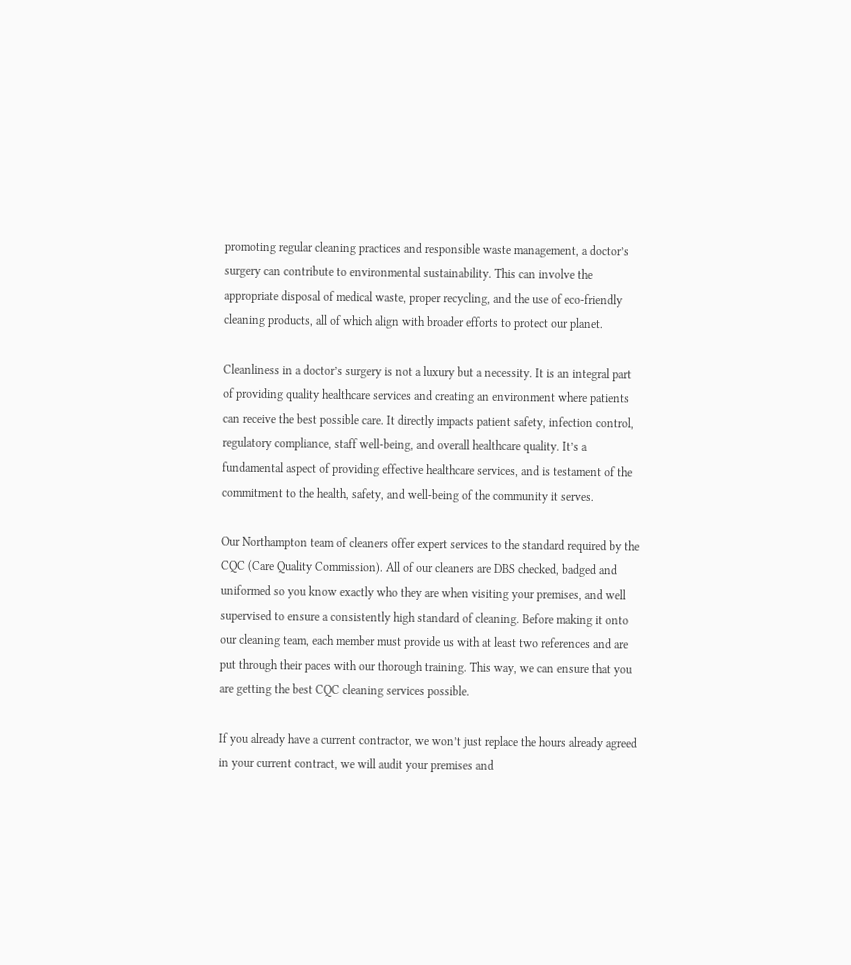promoting regular cleaning practices and responsible waste management, a doctor’s surgery can contribute to environmental sustainability. This can involve the appropriate disposal of medical waste, proper recycling, and the use of eco-friendly cleaning products, all of which align with broader efforts to protect our planet.

Cleanliness in a doctor’s surgery is not a luxury but a necessity. It is an integral part of providing quality healthcare services and creating an environment where patients can receive the best possible care. It directly impacts patient safety, infection control, regulatory compliance, staff well-being, and overall healthcare quality. It’s a fundamental aspect of providing effective healthcare services, and is testament of the commitment to the health, safety, and well-being of the community it serves.

Our Northampton team of cleaners offer expert services to the standard required by the CQC (Care Quality Commission). All of our cleaners are DBS checked, badged and uniformed so you know exactly who they are when visiting your premises, and well supervised to ensure a consistently high standard of cleaning. Before making it onto our cleaning team, each member must provide us with at least two references and are put through their paces with our thorough training. This way, we can ensure that you are getting the best CQC cleaning services possible.

If you already have a current contractor, we won’t just replace the hours already agreed in your current contract, we will audit your premises and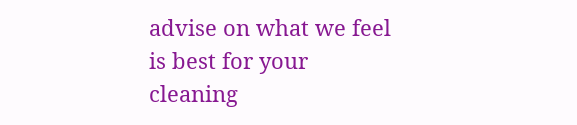advise on what we feel is best for your cleaning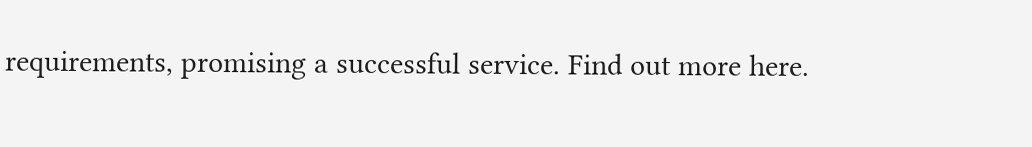requirements, promising a successful service. Find out more here.